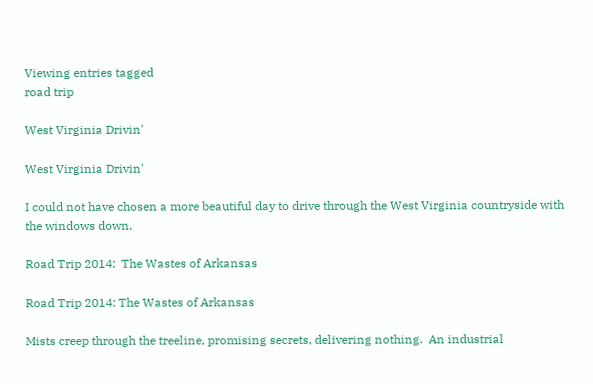Viewing entries tagged
road trip

West Virginia Drivin'

West Virginia Drivin'

I could not have chosen a more beautiful day to drive through the West Virginia countryside with the windows down.

Road Trip 2014:  The Wastes of Arkansas

Road Trip 2014: The Wastes of Arkansas

Mists creep through the treeline, promising secrets, delivering nothing.  An industrial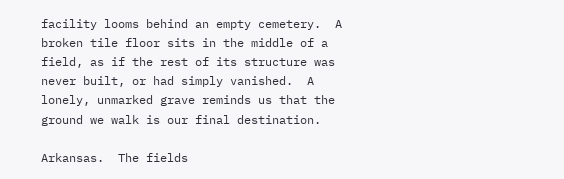facility looms behind an empty cemetery.  A broken tile floor sits in the middle of a field, as if the rest of its structure was never built, or had simply vanished.  A lonely, unmarked grave reminds us that the ground we walk is our final destination.

Arkansas.  The fields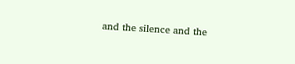and the silence and the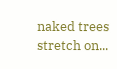naked trees stretch on...